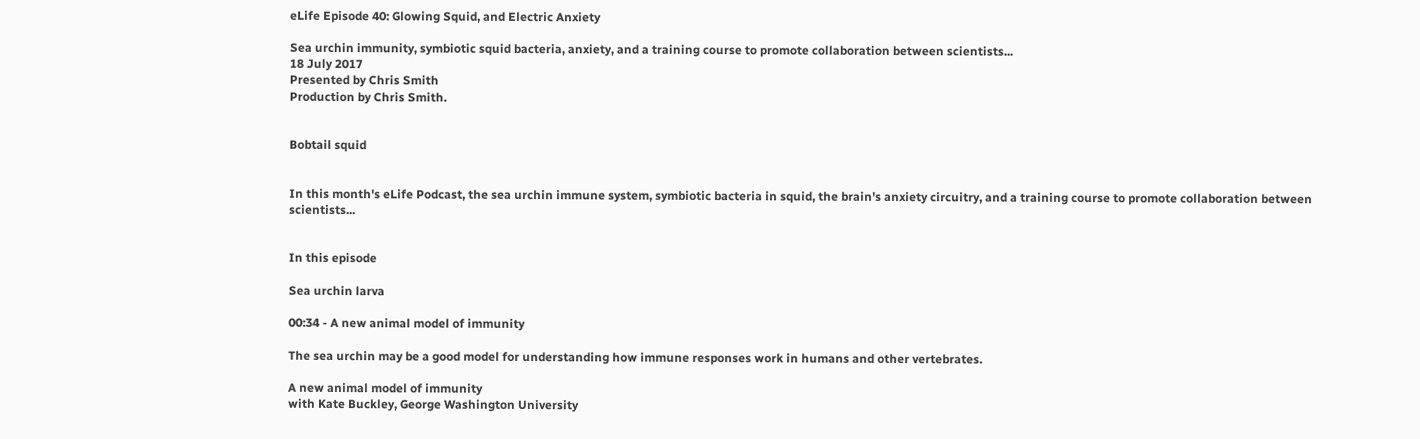eLife Episode 40: Glowing Squid, and Electric Anxiety

Sea urchin immunity, symbiotic squid bacteria, anxiety, and a training course to promote collaboration between scientists...
18 July 2017
Presented by Chris Smith
Production by Chris Smith.


Bobtail squid


In this month's eLife Podcast, the sea urchin immune system, symbiotic bacteria in squid, the brain's anxiety circuitry, and a training course to promote collaboration between scientists...


In this episode

Sea urchin larva

00:34 - A new animal model of immunity

The sea urchin may be a good model for understanding how immune responses work in humans and other vertebrates.

A new animal model of immunity
with Kate Buckley, George Washington University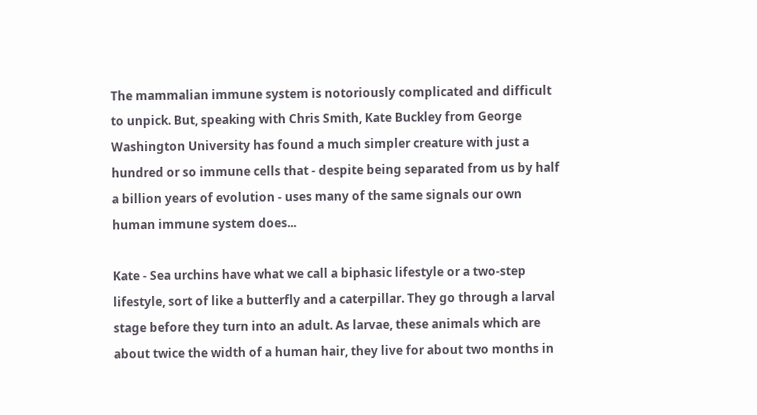The mammalian immune system is notoriously complicated and difficult to unpick. But, speaking with Chris Smith, Kate Buckley from George Washington University has found a much simpler creature with just a hundred or so immune cells that - despite being separated from us by half a billion years of evolution - uses many of the same signals our own human immune system does...

Kate - Sea urchins have what we call a biphasic lifestyle or a two-step lifestyle, sort of like a butterfly and a caterpillar. They go through a larval stage before they turn into an adult. As larvae, these animals which are about twice the width of a human hair, they live for about two months in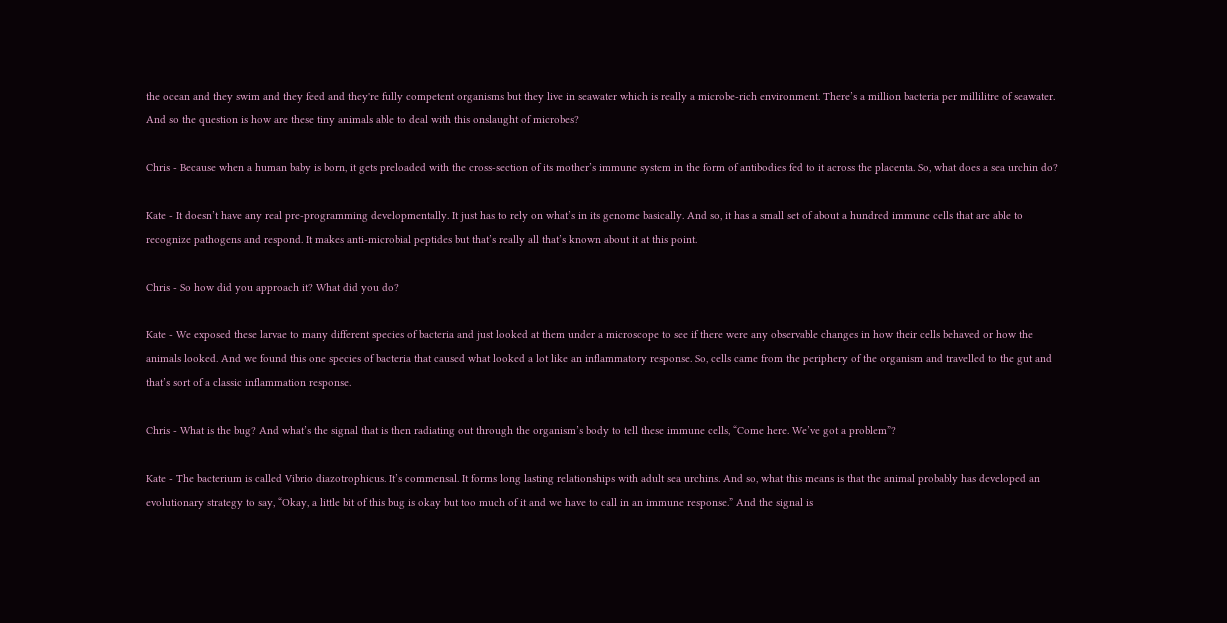the ocean and they swim and they feed and they're fully competent organisms but they live in seawater which is really a microbe-rich environment. There’s a million bacteria per millilitre of seawater. And so the question is how are these tiny animals able to deal with this onslaught of microbes?

Chris - Because when a human baby is born, it gets preloaded with the cross-section of its mother’s immune system in the form of antibodies fed to it across the placenta. So, what does a sea urchin do?

Kate - It doesn’t have any real pre-programming developmentally. It just has to rely on what’s in its genome basically. And so, it has a small set of about a hundred immune cells that are able to recognize pathogens and respond. It makes anti-microbial peptides but that’s really all that’s known about it at this point.

Chris - So how did you approach it? What did you do?

Kate - We exposed these larvae to many different species of bacteria and just looked at them under a microscope to see if there were any observable changes in how their cells behaved or how the animals looked. And we found this one species of bacteria that caused what looked a lot like an inflammatory response. So, cells came from the periphery of the organism and travelled to the gut and that’s sort of a classic inflammation response.

Chris - What is the bug? And what’s the signal that is then radiating out through the organism’s body to tell these immune cells, “Come here. We’ve got a problem”?

Kate - The bacterium is called Vibrio diazotrophicus. It’s commensal. It forms long lasting relationships with adult sea urchins. And so, what this means is that the animal probably has developed an evolutionary strategy to say, “Okay, a little bit of this bug is okay but too much of it and we have to call in an immune response.” And the signal is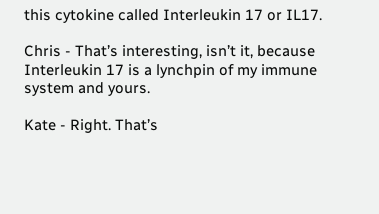this cytokine called Interleukin 17 or IL17.

Chris - That’s interesting, isn’t it, because Interleukin 17 is a lynchpin of my immune system and yours.

Kate - Right. That’s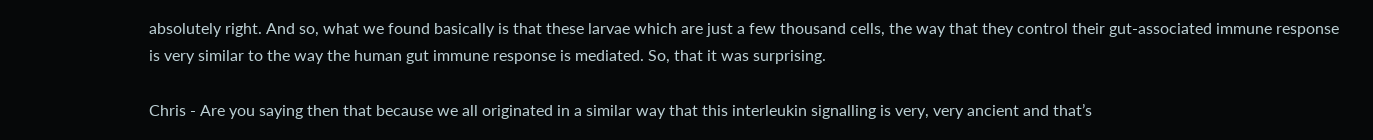absolutely right. And so, what we found basically is that these larvae which are just a few thousand cells, the way that they control their gut-associated immune response is very similar to the way the human gut immune response is mediated. So, that it was surprising.

Chris - Are you saying then that because we all originated in a similar way that this interleukin signalling is very, very ancient and that’s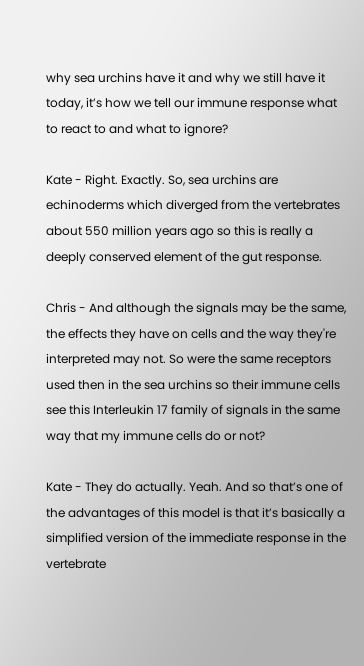why sea urchins have it and why we still have it today, it’s how we tell our immune response what to react to and what to ignore?

Kate - Right. Exactly. So, sea urchins are echinoderms which diverged from the vertebrates about 550 million years ago so this is really a deeply conserved element of the gut response.

Chris - And although the signals may be the same, the effects they have on cells and the way they're interpreted may not. So were the same receptors used then in the sea urchins so their immune cells see this Interleukin 17 family of signals in the same way that my immune cells do or not?

Kate - They do actually. Yeah. And so that’s one of the advantages of this model is that it’s basically a simplified version of the immediate response in the vertebrate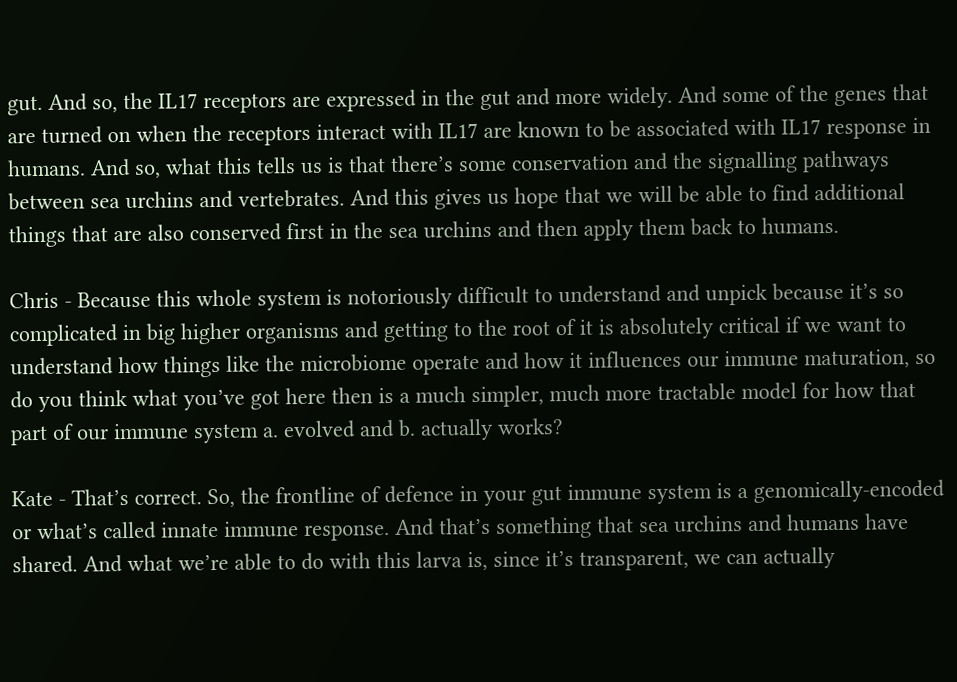gut. And so, the IL17 receptors are expressed in the gut and more widely. And some of the genes that are turned on when the receptors interact with IL17 are known to be associated with IL17 response in humans. And so, what this tells us is that there’s some conservation and the signalling pathways between sea urchins and vertebrates. And this gives us hope that we will be able to find additional things that are also conserved first in the sea urchins and then apply them back to humans.

Chris - Because this whole system is notoriously difficult to understand and unpick because it’s so complicated in big higher organisms and getting to the root of it is absolutely critical if we want to understand how things like the microbiome operate and how it influences our immune maturation, so do you think what you’ve got here then is a much simpler, much more tractable model for how that part of our immune system a. evolved and b. actually works?

Kate - That’s correct. So, the frontline of defence in your gut immune system is a genomically-encoded or what’s called innate immune response. And that’s something that sea urchins and humans have shared. And what we’re able to do with this larva is, since it’s transparent, we can actually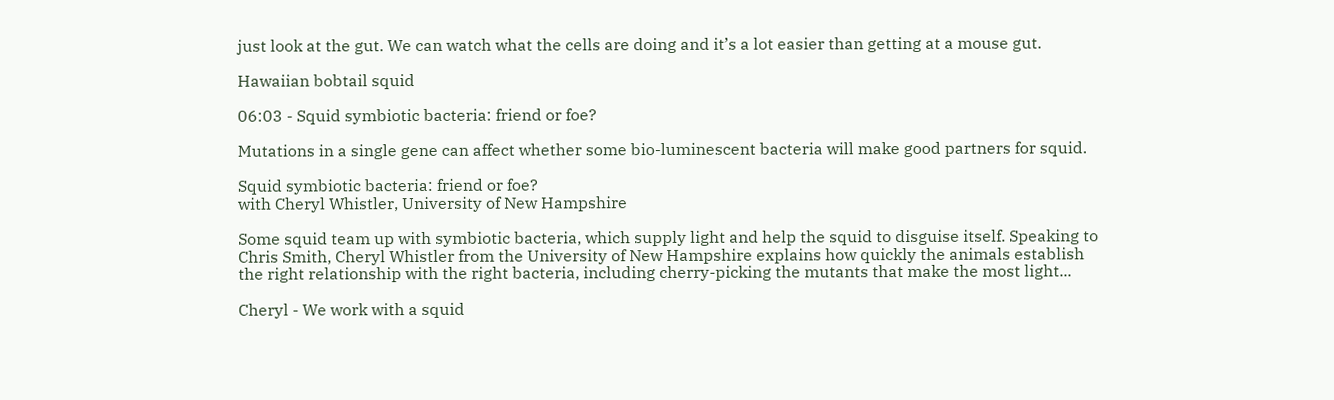just look at the gut. We can watch what the cells are doing and it’s a lot easier than getting at a mouse gut.

Hawaiian bobtail squid

06:03 - Squid symbiotic bacteria: friend or foe?

Mutations in a single gene can affect whether some bio-luminescent bacteria will make good partners for squid.

Squid symbiotic bacteria: friend or foe?
with Cheryl Whistler, University of New Hampshire

Some squid team up with symbiotic bacteria, which supply light and help the squid to disguise itself. Speaking to Chris Smith, Cheryl Whistler from the University of New Hampshire explains how quickly the animals establish the right relationship with the right bacteria, including cherry-picking the mutants that make the most light...

Cheryl - We work with a squid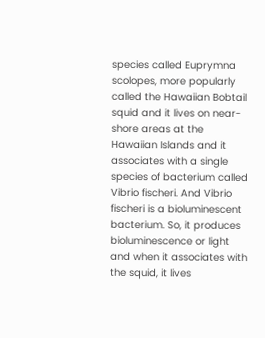species called Euprymna scolopes, more popularly called the Hawaiian Bobtail squid and it lives on near-shore areas at the Hawaiian Islands and it associates with a single species of bacterium called Vibrio fischeri. And Vibrio fischeri is a bioluminescent bacterium. So, it produces bioluminescence or light and when it associates with the squid, it lives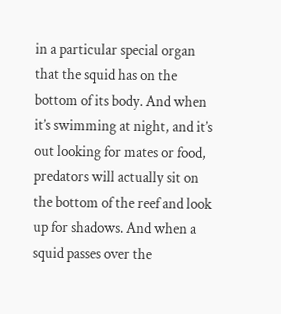in a particular special organ that the squid has on the bottom of its body. And when it’s swimming at night, and it’s out looking for mates or food, predators will actually sit on the bottom of the reef and look up for shadows. And when a squid passes over the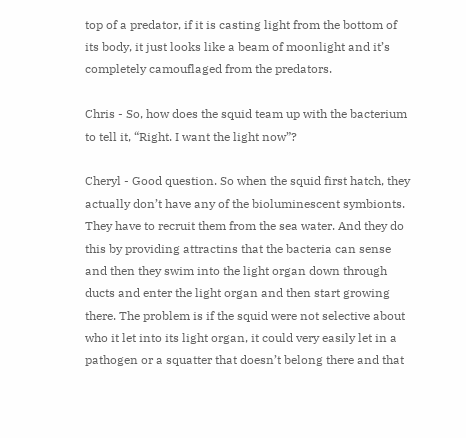top of a predator, if it is casting light from the bottom of its body, it just looks like a beam of moonlight and it’s completely camouflaged from the predators.

Chris - So, how does the squid team up with the bacterium to tell it, “Right. I want the light now”?

Cheryl - Good question. So when the squid first hatch, they actually don’t have any of the bioluminescent symbionts. They have to recruit them from the sea water. And they do this by providing attractins that the bacteria can sense and then they swim into the light organ down through ducts and enter the light organ and then start growing there. The problem is if the squid were not selective about who it let into its light organ, it could very easily let in a pathogen or a squatter that doesn’t belong there and that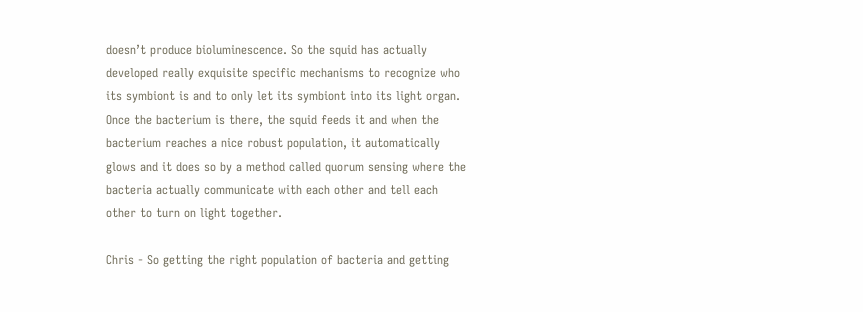doesn’t produce bioluminescence. So the squid has actually developed really exquisite specific mechanisms to recognize who its symbiont is and to only let its symbiont into its light organ. Once the bacterium is there, the squid feeds it and when the bacterium reaches a nice robust population, it automatically glows and it does so by a method called quorum sensing where the bacteria actually communicate with each other and tell each other to turn on light together.

Chris - So getting the right population of bacteria and getting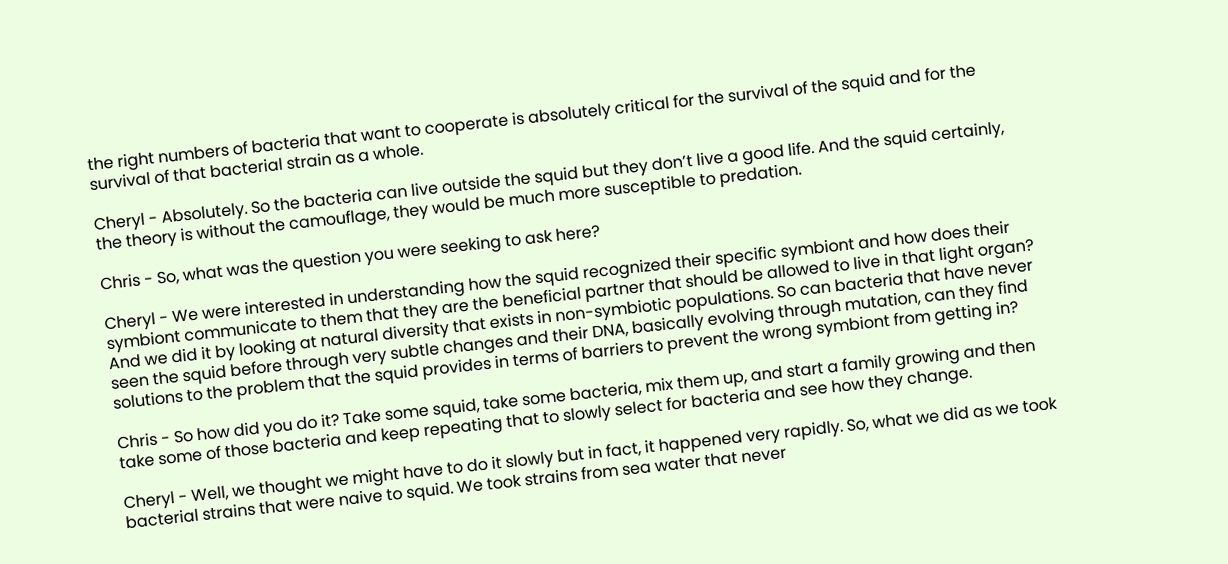the right numbers of bacteria that want to cooperate is absolutely critical for the survival of the squid and for the survival of that bacterial strain as a whole.

Cheryl - Absolutely. So the bacteria can live outside the squid but they don’t live a good life. And the squid certainly, the theory is without the camouflage, they would be much more susceptible to predation.

Chris - So, what was the question you were seeking to ask here?

Cheryl - We were interested in understanding how the squid recognized their specific symbiont and how does their symbiont communicate to them that they are the beneficial partner that should be allowed to live in that light organ? And we did it by looking at natural diversity that exists in non-symbiotic populations. So can bacteria that have never seen the squid before through very subtle changes and their DNA, basically evolving through mutation, can they find solutions to the problem that the squid provides in terms of barriers to prevent the wrong symbiont from getting in?

Chris - So how did you do it? Take some squid, take some bacteria, mix them up, and start a family growing and then take some of those bacteria and keep repeating that to slowly select for bacteria and see how they change.

Cheryl - Well, we thought we might have to do it slowly but in fact, it happened very rapidly. So, what we did as we took bacterial strains that were naive to squid. We took strains from sea water that never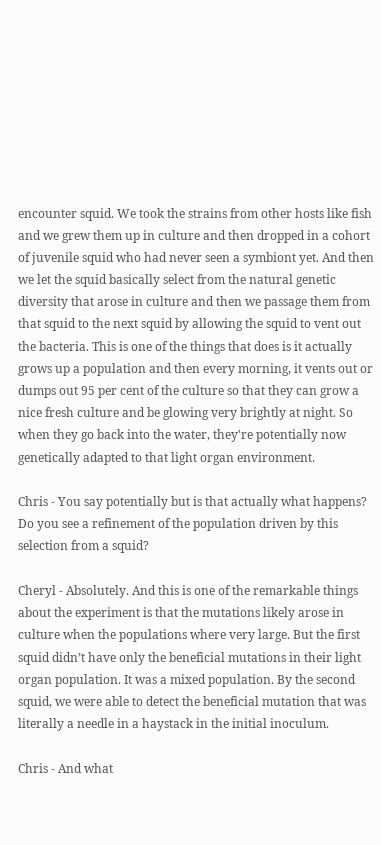encounter squid. We took the strains from other hosts like fish and we grew them up in culture and then dropped in a cohort of juvenile squid who had never seen a symbiont yet. And then we let the squid basically select from the natural genetic diversity that arose in culture and then we passage them from that squid to the next squid by allowing the squid to vent out the bacteria. This is one of the things that does is it actually grows up a population and then every morning, it vents out or dumps out 95 per cent of the culture so that they can grow a nice fresh culture and be glowing very brightly at night. So when they go back into the water, they're potentially now genetically adapted to that light organ environment.

Chris - You say potentially but is that actually what happens? Do you see a refinement of the population driven by this selection from a squid?

Cheryl - Absolutely. And this is one of the remarkable things about the experiment is that the mutations likely arose in culture when the populations where very large. But the first squid didn’t have only the beneficial mutations in their light organ population. It was a mixed population. By the second squid, we were able to detect the beneficial mutation that was literally a needle in a haystack in the initial inoculum.

Chris - And what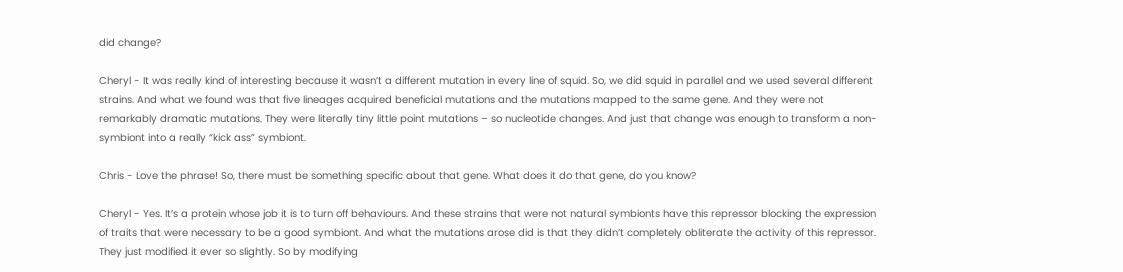did change?

Cheryl - It was really kind of interesting because it wasn’t a different mutation in every line of squid. So, we did squid in parallel and we used several different strains. And what we found was that five lineages acquired beneficial mutations and the mutations mapped to the same gene. And they were not remarkably dramatic mutations. They were literally tiny little point mutations – so nucleotide changes. And just that change was enough to transform a non-symbiont into a really “kick ass” symbiont.

Chris - Love the phrase! So, there must be something specific about that gene. What does it do that gene, do you know?

Cheryl - Yes. It’s a protein whose job it is to turn off behaviours. And these strains that were not natural symbionts have this repressor blocking the expression of traits that were necessary to be a good symbiont. And what the mutations arose did is that they didn’t completely obliterate the activity of this repressor. They just modified it ever so slightly. So by modifying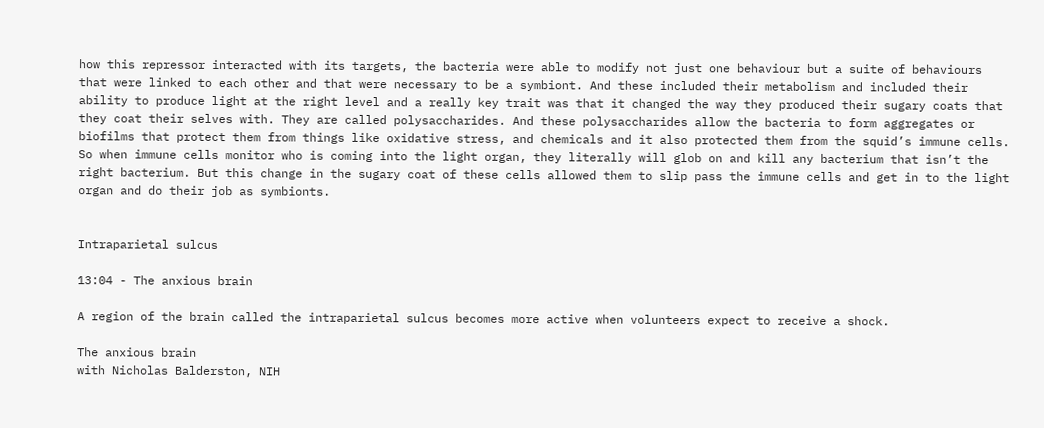how this repressor interacted with its targets, the bacteria were able to modify not just one behaviour but a suite of behaviours that were linked to each other and that were necessary to be a symbiont. And these included their metabolism and included their ability to produce light at the right level and a really key trait was that it changed the way they produced their sugary coats that they coat their selves with. They are called polysaccharides. And these polysaccharides allow the bacteria to form aggregates or biofilms that protect them from things like oxidative stress, and chemicals and it also protected them from the squid’s immune cells. So when immune cells monitor who is coming into the light organ, they literally will glob on and kill any bacterium that isn’t the right bacterium. But this change in the sugary coat of these cells allowed them to slip pass the immune cells and get in to the light organ and do their job as symbionts.


Intraparietal sulcus

13:04 - The anxious brain

A region of the brain called the intraparietal sulcus becomes more active when volunteers expect to receive a shock.

The anxious brain
with Nicholas Balderston, NIH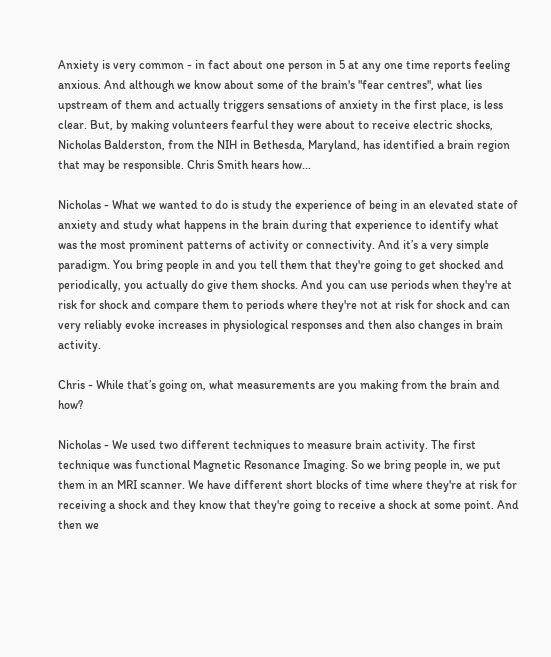Anxiety is very common - in fact about one person in 5 at any one time reports feeling anxious. And although we know about some of the brain's "fear centres", what lies upstream of them and actually triggers sensations of anxiety in the first place, is less clear. But, by making volunteers fearful they were about to receive electric shocks, Nicholas Balderston, from the NIH in Bethesda, Maryland, has identified a brain region that may be responsible. Chris Smith hears how...

Nicholas - What we wanted to do is study the experience of being in an elevated state of anxiety and study what happens in the brain during that experience to identify what was the most prominent patterns of activity or connectivity. And it’s a very simple paradigm. You bring people in and you tell them that they're going to get shocked and periodically, you actually do give them shocks. And you can use periods when they're at risk for shock and compare them to periods where they're not at risk for shock and can very reliably evoke increases in physiological responses and then also changes in brain activity.

Chris - While that’s going on, what measurements are you making from the brain and how?

Nicholas - We used two different techniques to measure brain activity. The first technique was functional Magnetic Resonance Imaging. So we bring people in, we put them in an MRI scanner. We have different short blocks of time where they're at risk for receiving a shock and they know that they're going to receive a shock at some point. And then we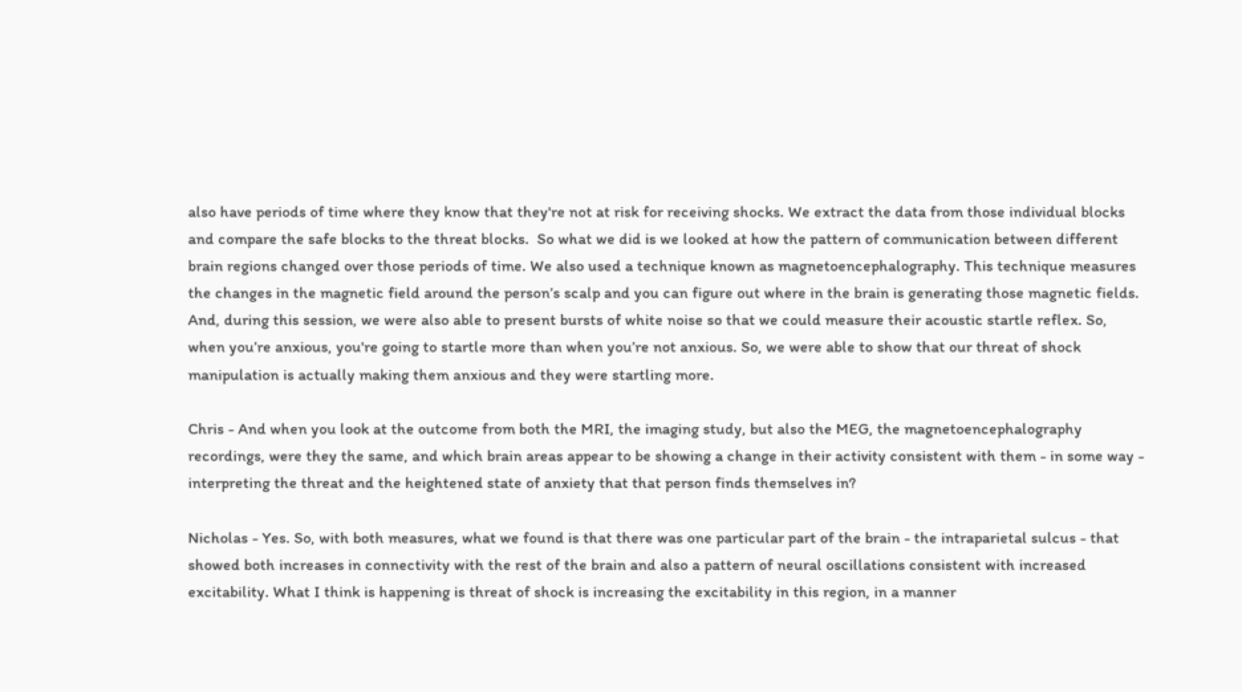also have periods of time where they know that they're not at risk for receiving shocks. We extract the data from those individual blocks and compare the safe blocks to the threat blocks.  So what we did is we looked at how the pattern of communication between different brain regions changed over those periods of time. We also used a technique known as magnetoencephalography. This technique measures the changes in the magnetic field around the person’s scalp and you can figure out where in the brain is generating those magnetic fields. And, during this session, we were also able to present bursts of white noise so that we could measure their acoustic startle reflex. So, when you’re anxious, you're going to startle more than when you’re not anxious. So, we were able to show that our threat of shock manipulation is actually making them anxious and they were startling more.

Chris - And when you look at the outcome from both the MRI, the imaging study, but also the MEG, the magnetoencephalography recordings, were they the same, and which brain areas appear to be showing a change in their activity consistent with them - in some way - interpreting the threat and the heightened state of anxiety that that person finds themselves in?

Nicholas - Yes. So, with both measures, what we found is that there was one particular part of the brain - the intraparietal sulcus - that showed both increases in connectivity with the rest of the brain and also a pattern of neural oscillations consistent with increased excitability. What I think is happening is threat of shock is increasing the excitability in this region, in a manner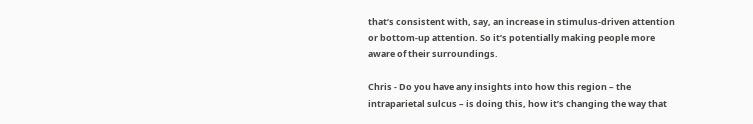that’s consistent with, say, an increase in stimulus-driven attention or bottom-up attention. So it’s potentially making people more aware of their surroundings.

Chris - Do you have any insights into how this region – the intraparietal sulcus – is doing this, how it’s changing the way that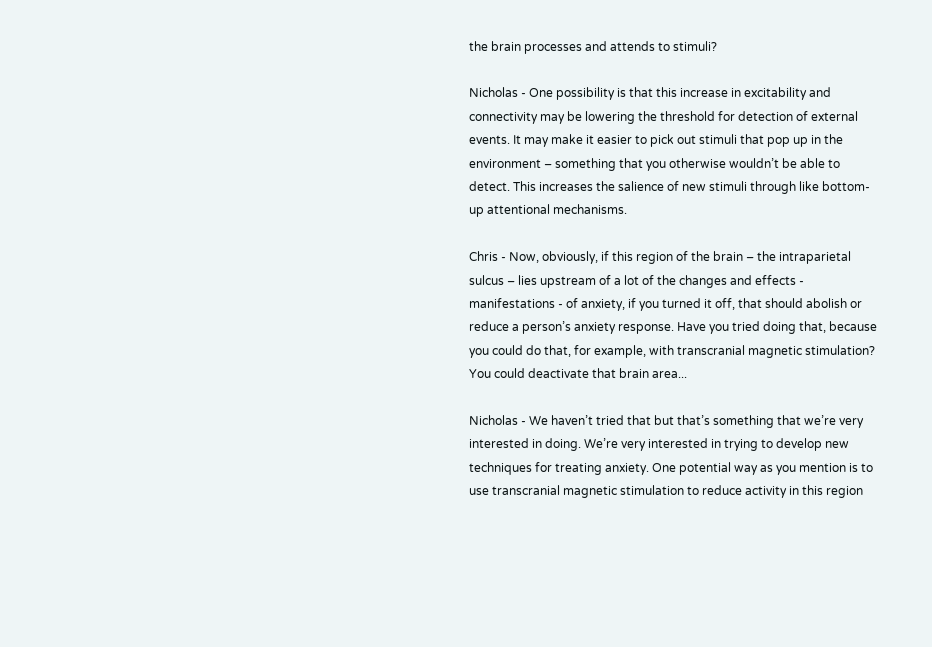the brain processes and attends to stimuli?

Nicholas - One possibility is that this increase in excitability and connectivity may be lowering the threshold for detection of external events. It may make it easier to pick out stimuli that pop up in the environment – something that you otherwise wouldn’t be able to detect. This increases the salience of new stimuli through like bottom-up attentional mechanisms.

Chris - Now, obviously, if this region of the brain – the intraparietal sulcus – lies upstream of a lot of the changes and effects - manifestations - of anxiety, if you turned it off, that should abolish or reduce a person’s anxiety response. Have you tried doing that, because you could do that, for example, with transcranial magnetic stimulation? You could deactivate that brain area...

Nicholas - We haven’t tried that but that’s something that we’re very interested in doing. We’re very interested in trying to develop new techniques for treating anxiety. One potential way as you mention is to use transcranial magnetic stimulation to reduce activity in this region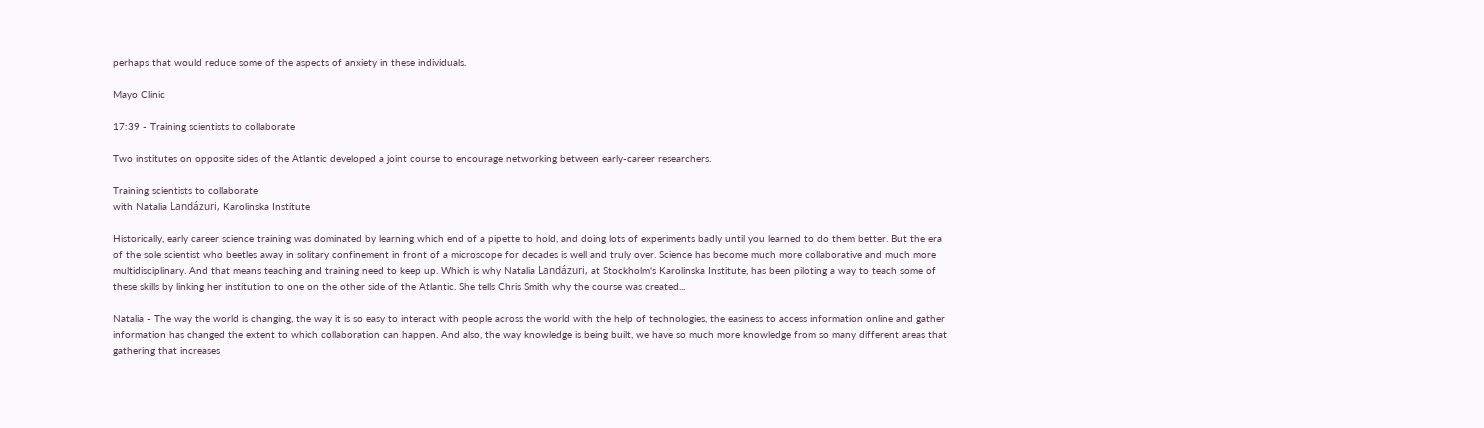perhaps that would reduce some of the aspects of anxiety in these individuals.

Mayo Clinic

17:39 - Training scientists to collaborate

Two institutes on opposite sides of the Atlantic developed a joint course to encourage networking between early-career researchers.

Training scientists to collaborate
with Natalia Landázuri, Karolinska Institute

Historically, early career science training was dominated by learning which end of a pipette to hold, and doing lots of experiments badly until you learned to do them better. But the era of the sole scientist who beetles away in solitary confinement in front of a microscope for decades is well and truly over. Science has become much more collaborative and much more multidisciplinary. And that means teaching and training need to keep up. Which is why Natalia Landázuri, at Stockholm's Karolinska Institute, has been piloting a way to teach some of these skills by linking her institution to one on the other side of the Atlantic. She tells Chris Smith why the course was created...

Natalia - The way the world is changing, the way it is so easy to interact with people across the world with the help of technologies, the easiness to access information online and gather information has changed the extent to which collaboration can happen. And also, the way knowledge is being built, we have so much more knowledge from so many different areas that gathering that increases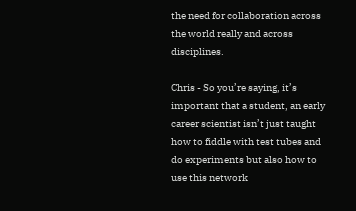the need for collaboration across the world really and across disciplines.

Chris - So you’re saying, it’s important that a student, an early career scientist isn’t just taught how to fiddle with test tubes and do experiments but also how to use this network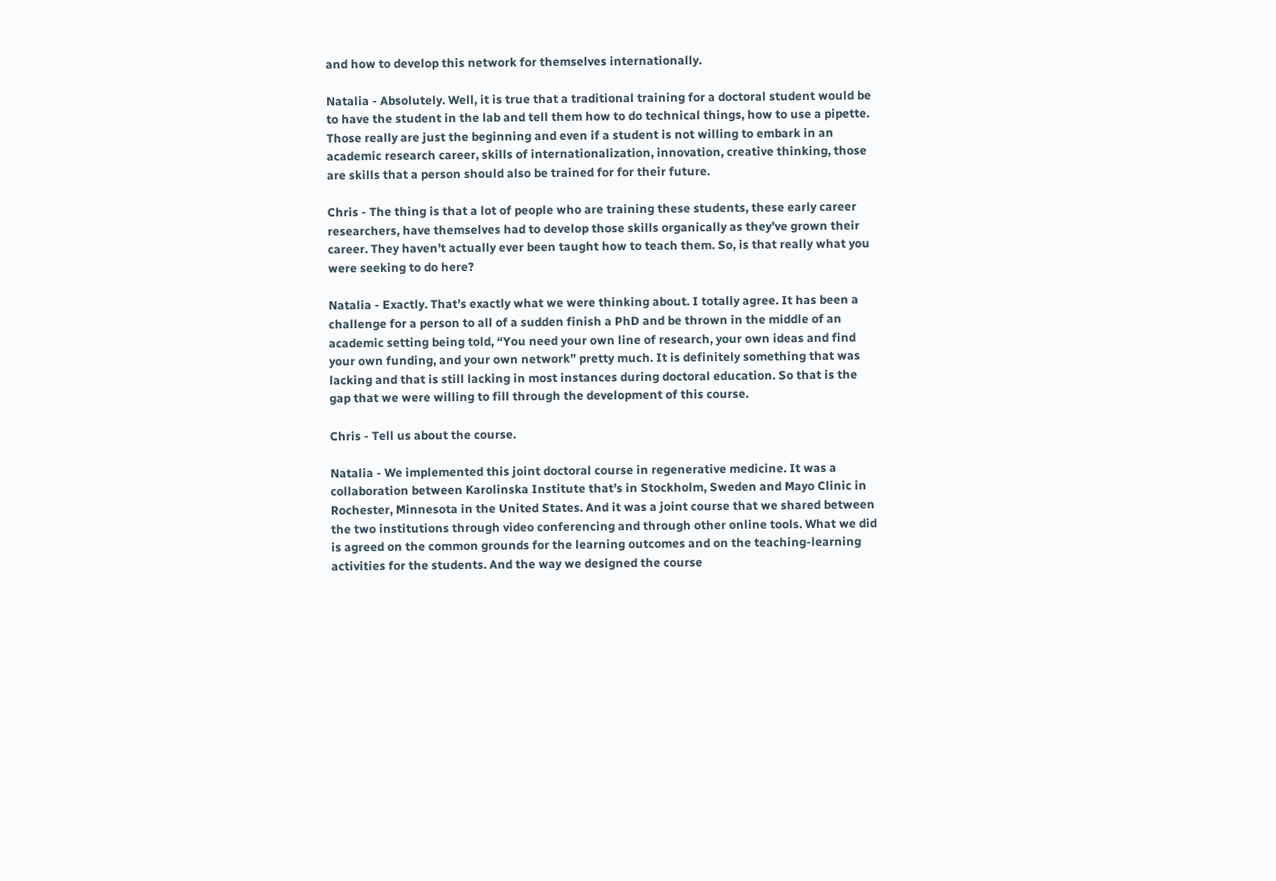and how to develop this network for themselves internationally.

Natalia - Absolutely. Well, it is true that a traditional training for a doctoral student would be to have the student in the lab and tell them how to do technical things, how to use a pipette. Those really are just the beginning and even if a student is not willing to embark in an academic research career, skills of internationalization, innovation, creative thinking, those are skills that a person should also be trained for for their future.

Chris - The thing is that a lot of people who are training these students, these early career researchers, have themselves had to develop those skills organically as they’ve grown their career. They haven’t actually ever been taught how to teach them. So, is that really what you were seeking to do here?

Natalia - Exactly. That’s exactly what we were thinking about. I totally agree. It has been a challenge for a person to all of a sudden finish a PhD and be thrown in the middle of an academic setting being told, “You need your own line of research, your own ideas and find your own funding, and your own network” pretty much. It is definitely something that was lacking and that is still lacking in most instances during doctoral education. So that is the gap that we were willing to fill through the development of this course.

Chris - Tell us about the course.

Natalia - We implemented this joint doctoral course in regenerative medicine. It was a collaboration between Karolinska Institute that’s in Stockholm, Sweden and Mayo Clinic in Rochester, Minnesota in the United States. And it was a joint course that we shared between the two institutions through video conferencing and through other online tools. What we did is agreed on the common grounds for the learning outcomes and on the teaching-learning activities for the students. And the way we designed the course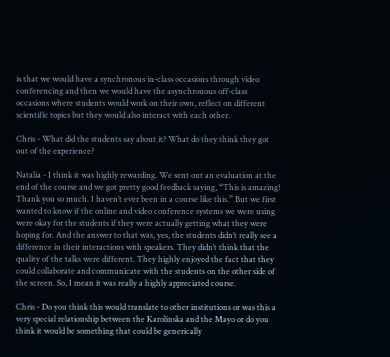is that we would have a synchronous in-class occasions through video conferencing and then we would have the asynchronous off-class occasions where students would work on their own, reflect on different scientific topics but they would also interact with each other.

Chris - What did the students say about it? What do they think they got out of the experience?

Natalia - I think it was highly rewarding. We sent out an evaluation at the end of the course and we got pretty good feedback saying, “This is amazing! Thank you so much. I haven’t ever been in a course like this.” But we first wanted to know if the online and video conference systems we were using were okay for the students if they were actually getting what they were hoping for. And the answer to that was, yes, the students didn’t really see a difference in their interactions with speakers. They didn’t think that the quality of the talks were different. They highly enjoyed the fact that they could collaborate and communicate with the students on the other side of the screen. So, I mean it was really a highly appreciated course.

Chris - Do you think this would translate to other institutions or was this a very special relationship between the Karolinska and the Mayo or do you think it would be something that could be generically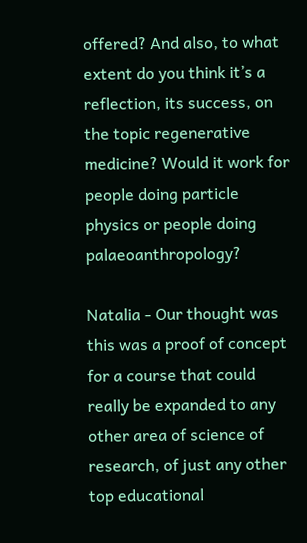offered? And also, to what extent do you think it’s a reflection, its success, on the topic regenerative medicine? Would it work for people doing particle physics or people doing palaeoanthropology?

Natalia - Our thought was this was a proof of concept for a course that could really be expanded to any other area of science of research, of just any other top educational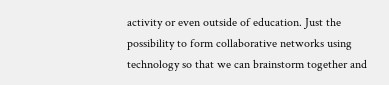activity or even outside of education. Just the possibility to form collaborative networks using technology so that we can brainstorm together and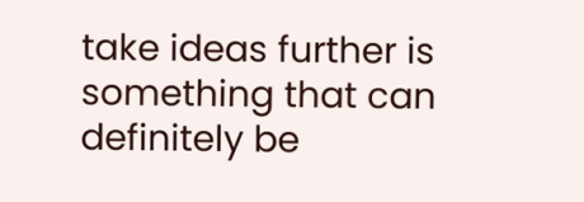take ideas further is something that can definitely be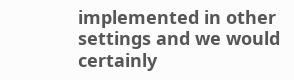implemented in other settings and we would certainly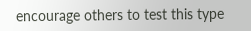encourage others to test this type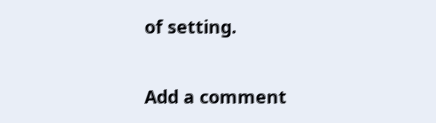of setting.


Add a comment